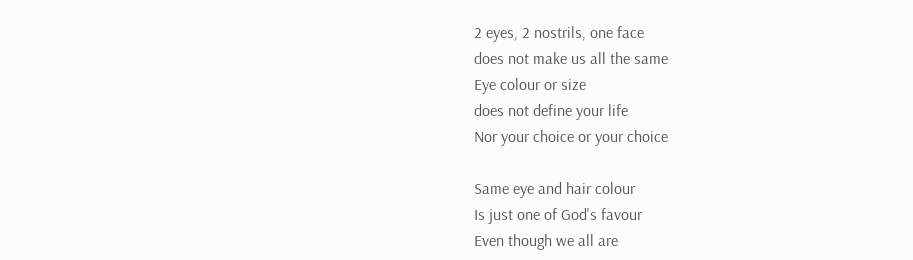2 eyes, 2 nostrils, one face
does not make us all the same
Eye colour or size
does not define your life
Nor your choice or your choice

Same eye and hair colour
Is just one of God's favour
Even though we all are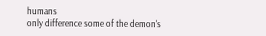humans
only difference some of the demon's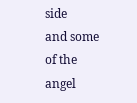side
and some of the angel